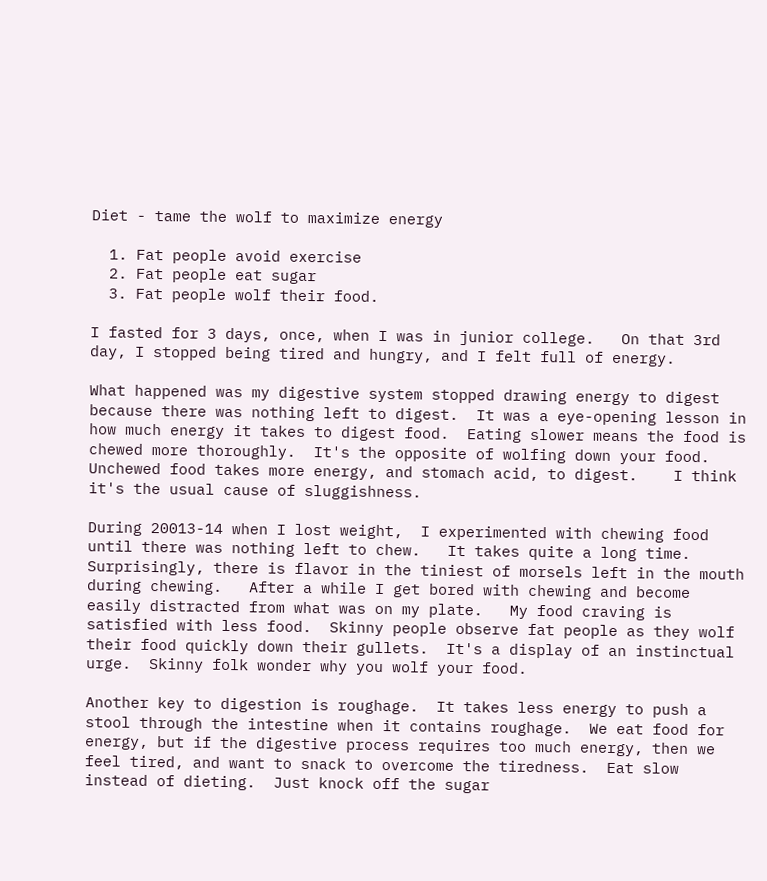Diet - tame the wolf to maximize energy

  1. Fat people avoid exercise
  2. Fat people eat sugar
  3. Fat people wolf their food.

I fasted for 3 days, once, when I was in junior college.   On that 3rd day, I stopped being tired and hungry, and I felt full of energy.

What happened was my digestive system stopped drawing energy to digest because there was nothing left to digest.  It was a eye-opening lesson in how much energy it takes to digest food.  Eating slower means the food is chewed more thoroughly.  It's the opposite of wolfing down your food.  Unchewed food takes more energy, and stomach acid, to digest.    I think it's the usual cause of sluggishness.

During 20013-14 when I lost weight,  I experimented with chewing food until there was nothing left to chew.   It takes quite a long time.   Surprisingly, there is flavor in the tiniest of morsels left in the mouth during chewing.   After a while I get bored with chewing and become easily distracted from what was on my plate.   My food craving is satisfied with less food.  Skinny people observe fat people as they wolf their food quickly down their gullets.  It's a display of an instinctual urge.  Skinny folk wonder why you wolf your food.

Another key to digestion is roughage.  It takes less energy to push a stool through the intestine when it contains roughage.  We eat food for energy, but if the digestive process requires too much energy, then we feel tired, and want to snack to overcome the tiredness.  Eat slow instead of dieting.  Just knock off the sugar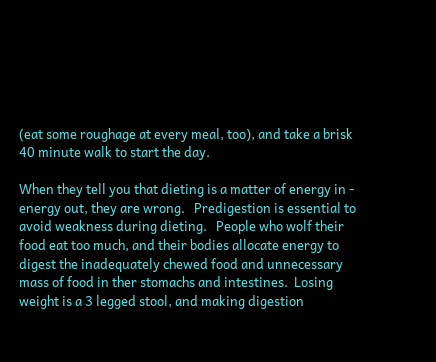(eat some roughage at every meal, too), and take a brisk 40 minute walk to start the day.

When they tell you that dieting is a matter of energy in - energy out, they are wrong.   Predigestion is essential to avoid weakness during dieting.   People who wolf their food eat too much, and their bodies allocate energy to digest the inadequately chewed food and unnecessary mass of food in ther stomachs and intestines.  Losing weight is a 3 legged stool, and making digestion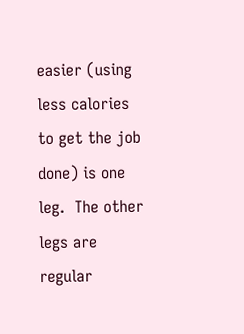easier (using less calories to get the job done) is one leg.  The other legs are regular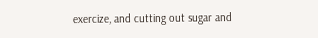exercize, and cutting out sugar and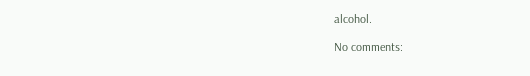alcohol.

No comments: